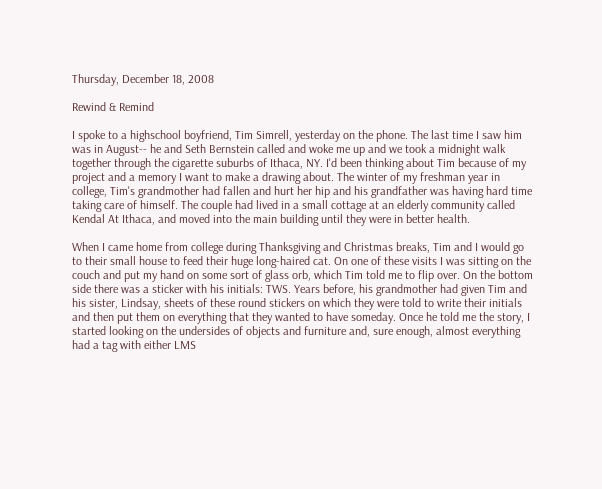Thursday, December 18, 2008

Rewind & Remind

I spoke to a highschool boyfriend, Tim Simrell, yesterday on the phone. The last time I saw him was in August-- he and Seth Bernstein called and woke me up and we took a midnight walk together through the cigarette suburbs of Ithaca, NY. I'd been thinking about Tim because of my project and a memory I want to make a drawing about. The winter of my freshman year in college, Tim's grandmother had fallen and hurt her hip and his grandfather was having hard time taking care of himself. The couple had lived in a small cottage at an elderly community called Kendal At Ithaca, and moved into the main building until they were in better health.

When I came home from college during Thanksgiving and Christmas breaks, Tim and I would go to their small house to feed their huge long-haired cat. On one of these visits I was sitting on the couch and put my hand on some sort of glass orb, which Tim told me to flip over. On the bottom side there was a sticker with his initials: TWS. Years before, his grandmother had given Tim and his sister, Lindsay, sheets of these round stickers on which they were told to write their initials and then put them on everything that they wanted to have someday. Once he told me the story, I started looking on the undersides of objects and furniture and, sure enough, almost everything had a tag with either LMS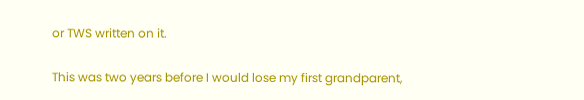or TWS written on it.

This was two years before I would lose my first grandparent,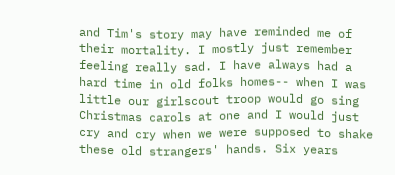and Tim's story may have reminded me of their mortality. I mostly just remember feeling really sad. I have always had a hard time in old folks homes-- when I was little our girlscout troop would go sing Christmas carols at one and I would just cry and cry when we were supposed to shake these old strangers' hands. Six years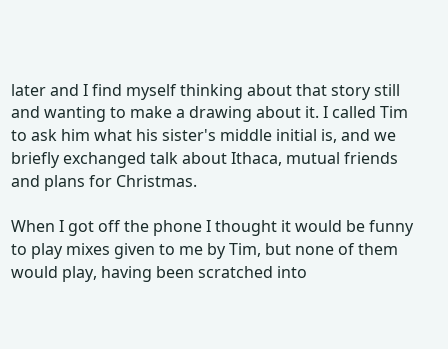later and I find myself thinking about that story still and wanting to make a drawing about it. I called Tim to ask him what his sister's middle initial is, and we briefly exchanged talk about Ithaca, mutual friends and plans for Christmas.

When I got off the phone I thought it would be funny to play mixes given to me by Tim, but none of them would play, having been scratched into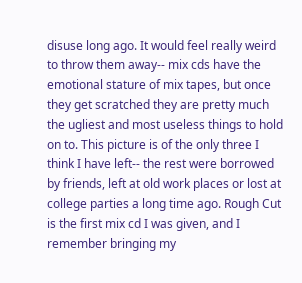disuse long ago. It would feel really weird to throw them away-- mix cds have the emotional stature of mix tapes, but once they get scratched they are pretty much the ugliest and most useless things to hold on to. This picture is of the only three I think I have left-- the rest were borrowed by friends, left at old work places or lost at college parties a long time ago. Rough Cut is the first mix cd I was given, and I remember bringing my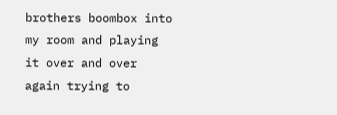brothers boombox into my room and playing it over and over again trying to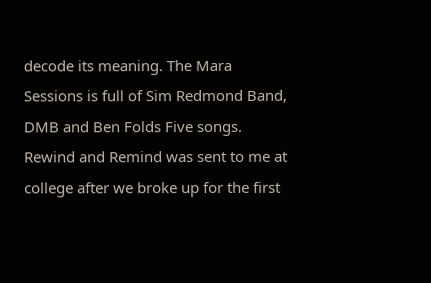decode its meaning. The Mara Sessions is full of Sim Redmond Band, DMB and Ben Folds Five songs. Rewind and Remind was sent to me at college after we broke up for the first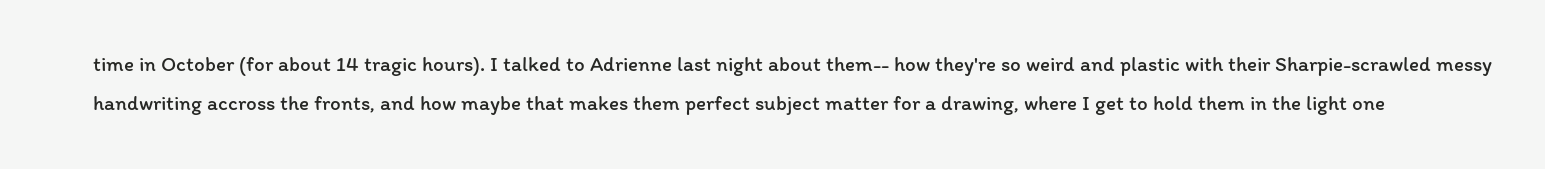time in October (for about 14 tragic hours). I talked to Adrienne last night about them-- how they're so weird and plastic with their Sharpie-scrawled messy handwriting accross the fronts, and how maybe that makes them perfect subject matter for a drawing, where I get to hold them in the light one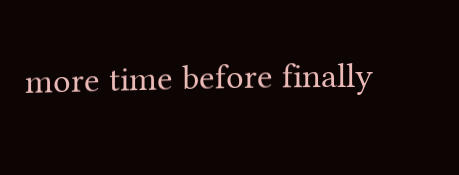more time before finally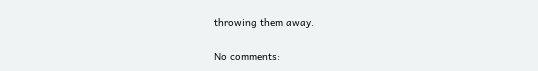throwing them away.

No comments: